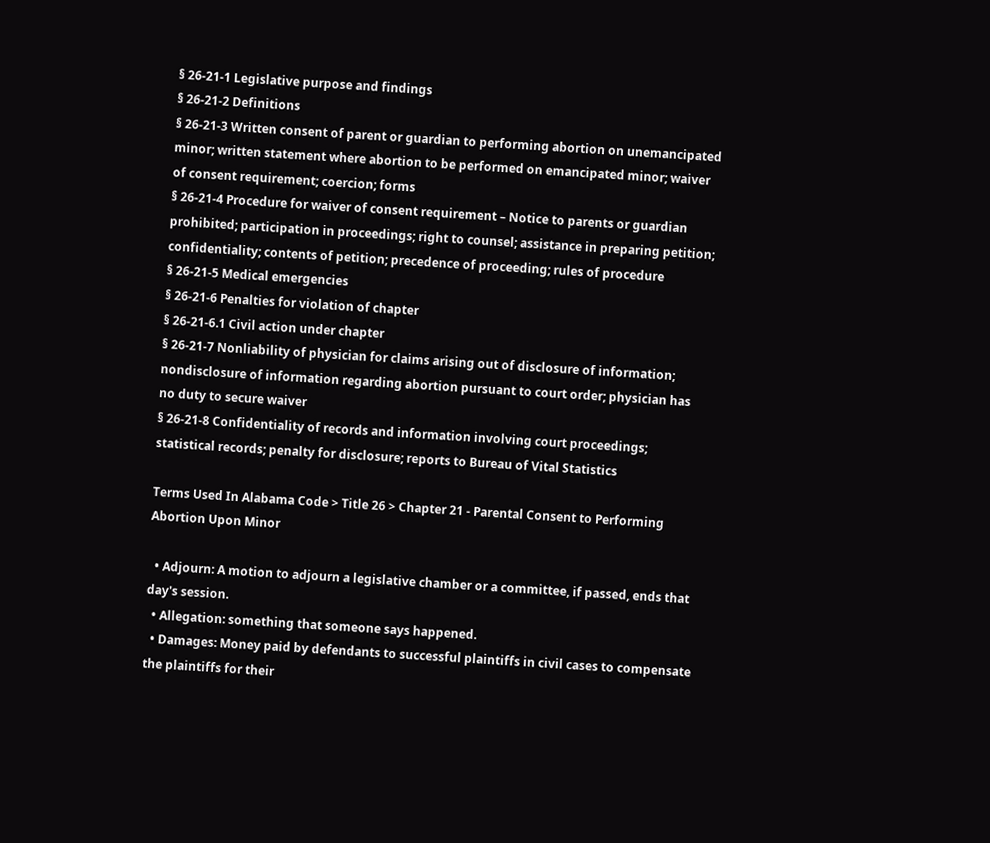§ 26-21-1 Legislative purpose and findings
§ 26-21-2 Definitions
§ 26-21-3 Written consent of parent or guardian to performing abortion on unemancipated minor; written statement where abortion to be performed on emancipated minor; waiver of consent requirement; coercion; forms
§ 26-21-4 Procedure for waiver of consent requirement – Notice to parents or guardian prohibited; participation in proceedings; right to counsel; assistance in preparing petition; confidentiality; contents of petition; precedence of proceeding; rules of procedure
§ 26-21-5 Medical emergencies
§ 26-21-6 Penalties for violation of chapter
§ 26-21-6.1 Civil action under chapter
§ 26-21-7 Nonliability of physician for claims arising out of disclosure of information; nondisclosure of information regarding abortion pursuant to court order; physician has no duty to secure waiver
§ 26-21-8 Confidentiality of records and information involving court proceedings; statistical records; penalty for disclosure; reports to Bureau of Vital Statistics

Terms Used In Alabama Code > Title 26 > Chapter 21 - Parental Consent to Performing Abortion Upon Minor

  • Adjourn: A motion to adjourn a legislative chamber or a committee, if passed, ends that day's session.
  • Allegation: something that someone says happened.
  • Damages: Money paid by defendants to successful plaintiffs in civil cases to compensate the plaintiffs for their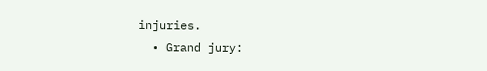injuries.
  • Grand jury: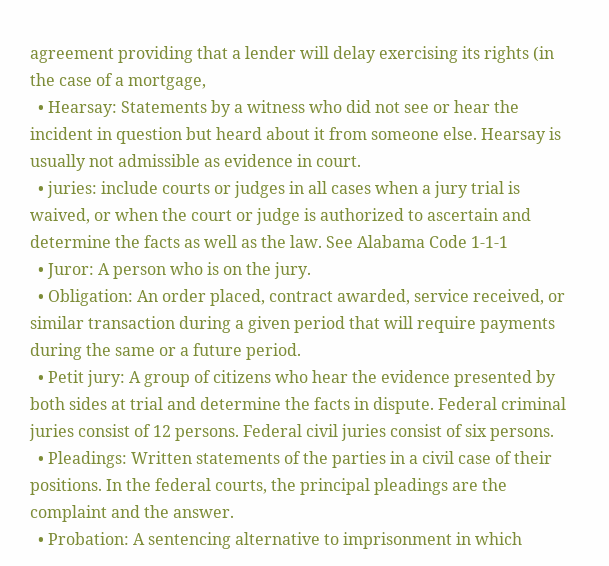agreement providing that a lender will delay exercising its rights (in the case of a mortgage,
  • Hearsay: Statements by a witness who did not see or hear the incident in question but heard about it from someone else. Hearsay is usually not admissible as evidence in court.
  • juries: include courts or judges in all cases when a jury trial is waived, or when the court or judge is authorized to ascertain and determine the facts as well as the law. See Alabama Code 1-1-1
  • Juror: A person who is on the jury.
  • Obligation: An order placed, contract awarded, service received, or similar transaction during a given period that will require payments during the same or a future period.
  • Petit jury: A group of citizens who hear the evidence presented by both sides at trial and determine the facts in dispute. Federal criminal juries consist of 12 persons. Federal civil juries consist of six persons.
  • Pleadings: Written statements of the parties in a civil case of their positions. In the federal courts, the principal pleadings are the complaint and the answer.
  • Probation: A sentencing alternative to imprisonment in which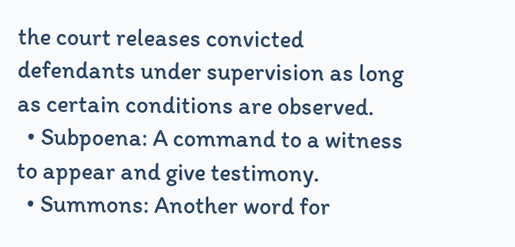the court releases convicted defendants under supervision as long as certain conditions are observed.
  • Subpoena: A command to a witness to appear and give testimony.
  • Summons: Another word for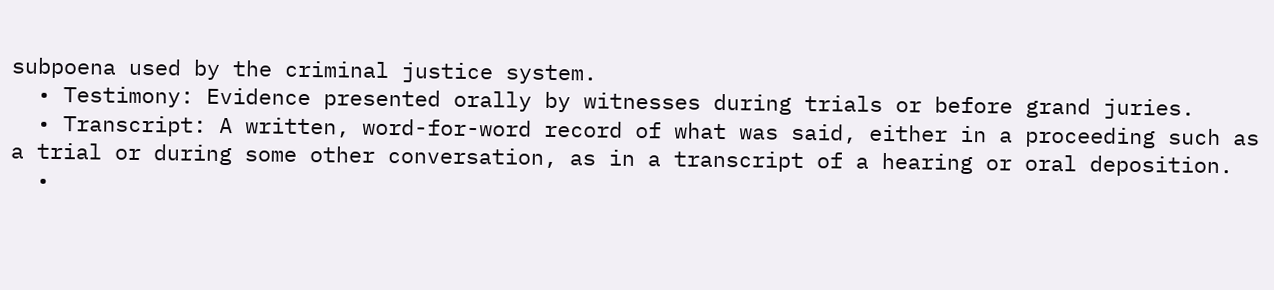subpoena used by the criminal justice system.
  • Testimony: Evidence presented orally by witnesses during trials or before grand juries.
  • Transcript: A written, word-for-word record of what was said, either in a proceeding such as a trial or during some other conversation, as in a transcript of a hearing or oral deposition.
  •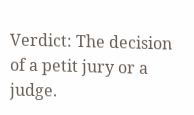Verdict: The decision of a petit jury or a judge.